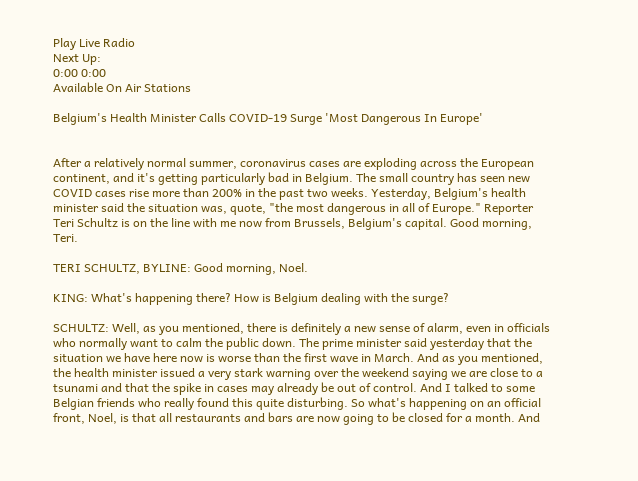Play Live Radio
Next Up:
0:00 0:00
Available On Air Stations

Belgium's Health Minister Calls COVID-19 Surge 'Most Dangerous In Europe'


After a relatively normal summer, coronavirus cases are exploding across the European continent, and it's getting particularly bad in Belgium. The small country has seen new COVID cases rise more than 200% in the past two weeks. Yesterday, Belgium's health minister said the situation was, quote, "the most dangerous in all of Europe." Reporter Teri Schultz is on the line with me now from Brussels, Belgium's capital. Good morning, Teri.

TERI SCHULTZ, BYLINE: Good morning, Noel.

KING: What's happening there? How is Belgium dealing with the surge?

SCHULTZ: Well, as you mentioned, there is definitely a new sense of alarm, even in officials who normally want to calm the public down. The prime minister said yesterday that the situation we have here now is worse than the first wave in March. And as you mentioned, the health minister issued a very stark warning over the weekend saying we are close to a tsunami and that the spike in cases may already be out of control. And I talked to some Belgian friends who really found this quite disturbing. So what's happening on an official front, Noel, is that all restaurants and bars are now going to be closed for a month. And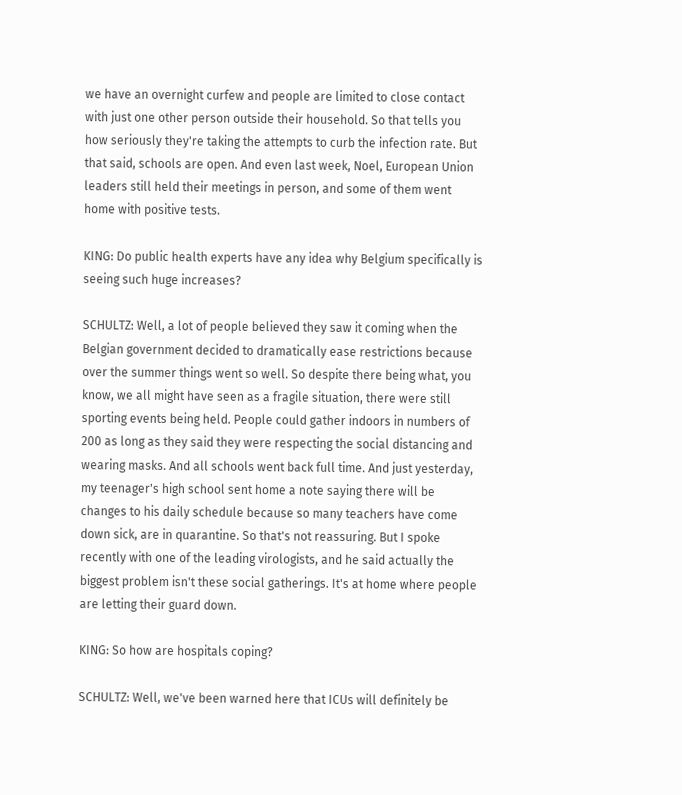we have an overnight curfew and people are limited to close contact with just one other person outside their household. So that tells you how seriously they're taking the attempts to curb the infection rate. But that said, schools are open. And even last week, Noel, European Union leaders still held their meetings in person, and some of them went home with positive tests.

KING: Do public health experts have any idea why Belgium specifically is seeing such huge increases?

SCHULTZ: Well, a lot of people believed they saw it coming when the Belgian government decided to dramatically ease restrictions because over the summer things went so well. So despite there being what, you know, we all might have seen as a fragile situation, there were still sporting events being held. People could gather indoors in numbers of 200 as long as they said they were respecting the social distancing and wearing masks. And all schools went back full time. And just yesterday, my teenager's high school sent home a note saying there will be changes to his daily schedule because so many teachers have come down sick, are in quarantine. So that's not reassuring. But I spoke recently with one of the leading virologists, and he said actually the biggest problem isn't these social gatherings. It's at home where people are letting their guard down.

KING: So how are hospitals coping?

SCHULTZ: Well, we've been warned here that ICUs will definitely be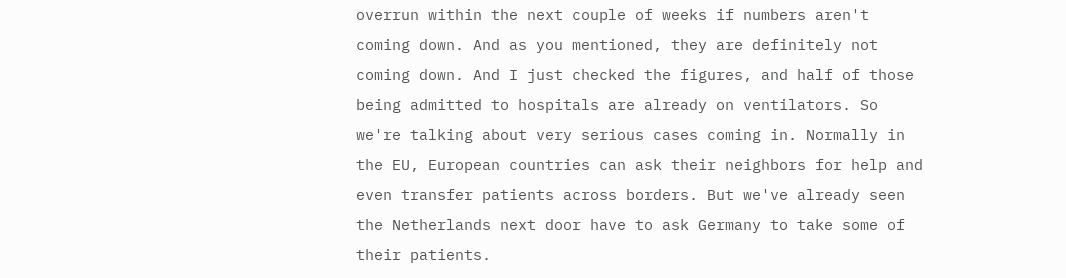overrun within the next couple of weeks if numbers aren't coming down. And as you mentioned, they are definitely not coming down. And I just checked the figures, and half of those being admitted to hospitals are already on ventilators. So we're talking about very serious cases coming in. Normally in the EU, European countries can ask their neighbors for help and even transfer patients across borders. But we've already seen the Netherlands next door have to ask Germany to take some of their patients.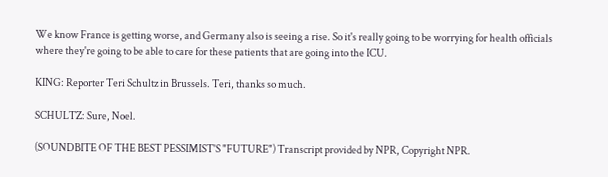We know France is getting worse, and Germany also is seeing a rise. So it's really going to be worrying for health officials where they're going to be able to care for these patients that are going into the ICU.

KING: Reporter Teri Schultz in Brussels. Teri, thanks so much.

SCHULTZ: Sure, Noel.

(SOUNDBITE OF THE BEST PESSIMIST'S "FUTURE") Transcript provided by NPR, Copyright NPR.